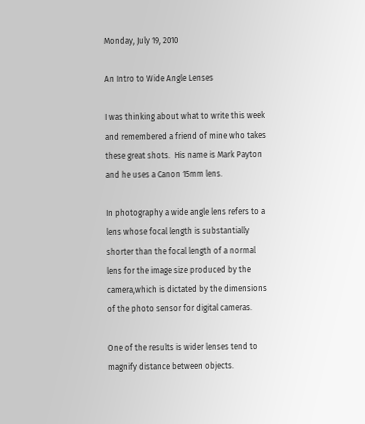Monday, July 19, 2010

An Intro to Wide Angle Lenses

I was thinking about what to write this week and remembered a friend of mine who takes these great shots.  His name is Mark Payton and he uses a Canon 15mm lens.

In photography a wide angle lens refers to a lens whose focal length is substantially shorter than the focal length of a normal lens for the image size produced by the camera,which is dictated by the dimensions of the photo sensor for digital cameras.

One of the results is wider lenses tend to magnify distance between objects.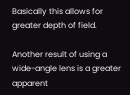Basically this allows for greater depth of field.

Another result of using a wide-angle lens is a greater apparent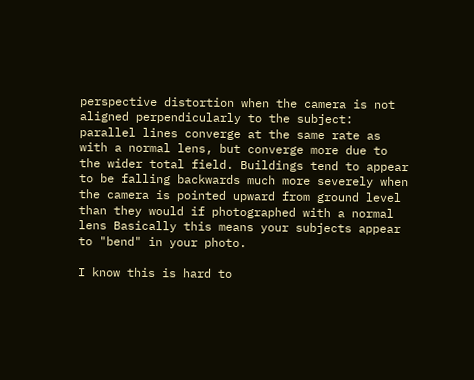perspective distortion when the camera is not aligned perpendicularly to the subject: parallel lines converge at the same rate as with a normal lens, but converge more due to the wider total field. Buildings tend to appear to be falling backwards much more severely when the camera is pointed upward from ground level than they would if photographed with a normal lens Basically this means your subjects appear to "bend" in your photo.

I know this is hard to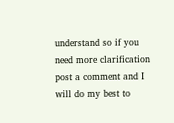understand so if you need more clarification post a comment and I will do my best to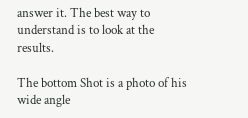answer it. The best way to understand is to look at the results.

The bottom Shot is a photo of his wide angle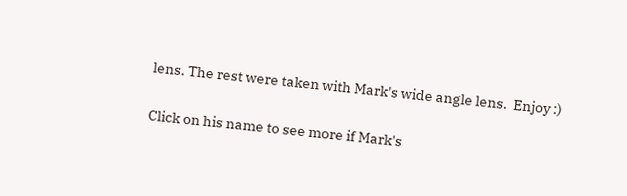lens. The rest were taken with Mark's wide angle lens.  Enjoy :)

Click on his name to see more if Mark's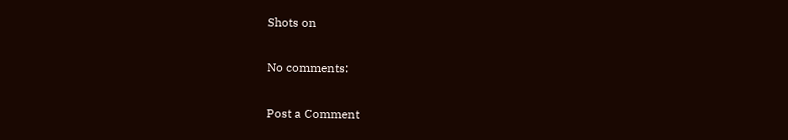Shots on

No comments:

Post a Comment